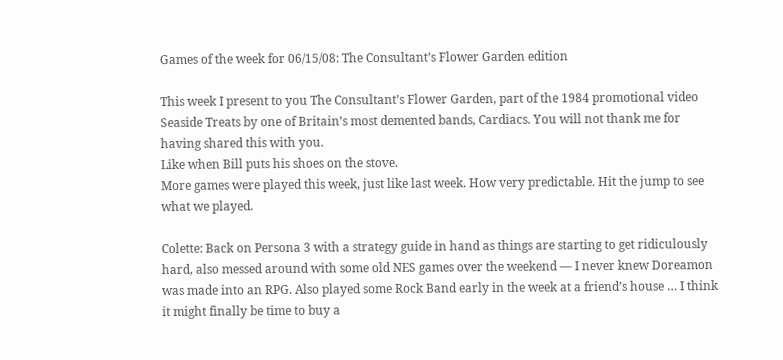Games of the week for 06/15/08: The Consultant’s Flower Garden edition

This week I present to you The Consultant’s Flower Garden, part of the 1984 promotional video Seaside Treats by one of Britain’s most demented bands, Cardiacs. You will not thank me for having shared this with you.
Like when Bill puts his shoes on the stove.
More games were played this week, just like last week. How very predictable. Hit the jump to see what we played.

Colette: Back on Persona 3 with a strategy guide in hand as things are starting to get ridiculously hard, also messed around with some old NES games over the weekend — I never knew Doreamon was made into an RPG. Also played some Rock Band early in the week at a friend’s house … I think it might finally be time to buy a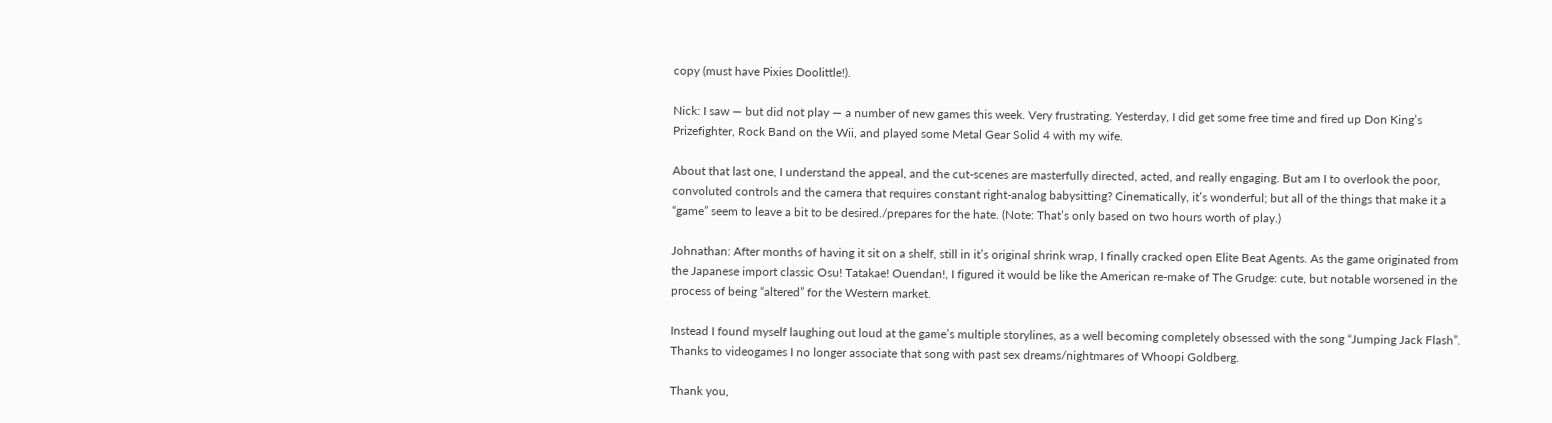copy (must have Pixies Doolittle!).

Nick: I saw — but did not play — a number of new games this week. Very frustrating. Yesterday, I did get some free time and fired up Don King’s Prizefighter, Rock Band on the Wii, and played some Metal Gear Solid 4 with my wife.

About that last one, I understand the appeal, and the cut-scenes are masterfully directed, acted, and really engaging. But am I to overlook the poor, convoluted controls and the camera that requires constant right-analog babysitting? Cinematically, it’s wonderful; but all of the things that make it a “game” seem to leave a bit to be desired./prepares for the hate. (Note: That’s only based on two hours worth of play.)

Johnathan: After months of having it sit on a shelf, still in it’s original shrink wrap, I finally cracked open Elite Beat Agents. As the game originated from the Japanese import classic Osu! Tatakae! Ouendan!, I figured it would be like the American re-make of The Grudge: cute, but notable worsened in the process of being “altered” for the Western market.

Instead I found myself laughing out loud at the game’s multiple storylines, as a well becoming completely obsessed with the song “Jumping Jack Flash”. Thanks to videogames I no longer associate that song with past sex dreams/nightmares of Whoopi Goldberg.

Thank you,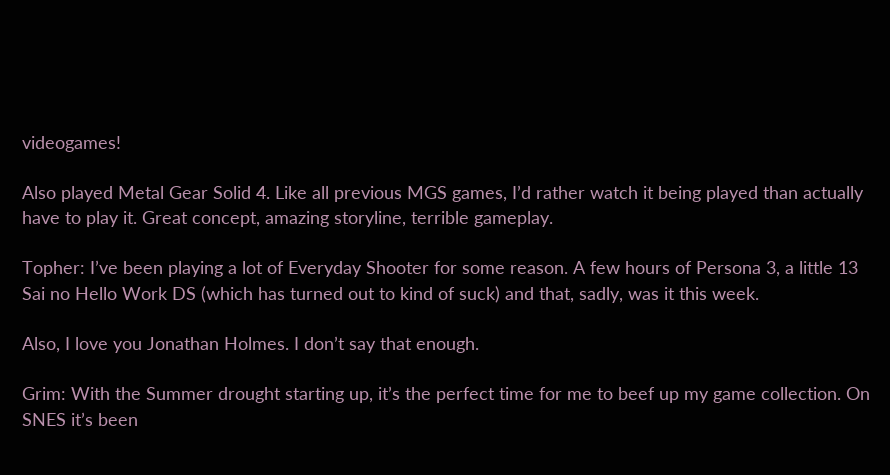videogames!

Also played Metal Gear Solid 4. Like all previous MGS games, I’d rather watch it being played than actually have to play it. Great concept, amazing storyline, terrible gameplay.

Topher: I’ve been playing a lot of Everyday Shooter for some reason. A few hours of Persona 3, a little 13 Sai no Hello Work DS (which has turned out to kind of suck) and that, sadly, was it this week.

Also, I love you Jonathan Holmes. I don’t say that enough.

Grim: With the Summer drought starting up, it’s the perfect time for me to beef up my game collection. On SNES it’s been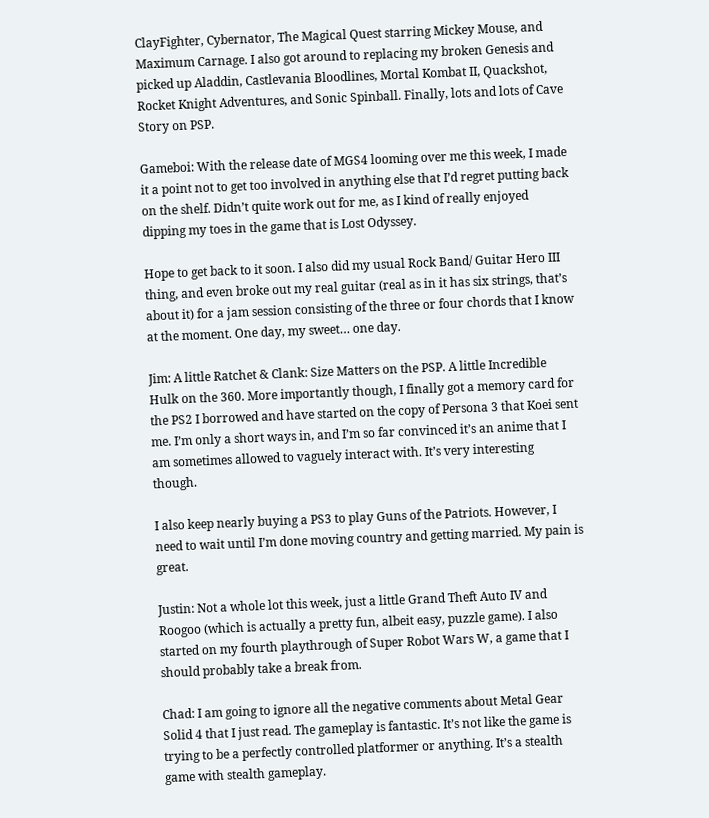ClayFighter, Cybernator, The Magical Quest starring Mickey Mouse, and Maximum Carnage. I also got around to replacing my broken Genesis and picked up Aladdin, Castlevania Bloodlines, Mortal Kombat II, Quackshot, Rocket Knight Adventures, and Sonic Spinball. Finally, lots and lots of Cave Story on PSP.

Gameboi: With the release date of MGS4 looming over me this week, I made it a point not to get too involved in anything else that I’d regret putting back on the shelf. Didn’t quite work out for me, as I kind of really enjoyed dipping my toes in the game that is Lost Odyssey.

Hope to get back to it soon. I also did my usual Rock Band/ Guitar Hero III thing, and even broke out my real guitar (real as in it has six strings, that’s about it) for a jam session consisting of the three or four chords that I know at the moment. One day, my sweet… one day.

Jim: A little Ratchet & Clank: Size Matters on the PSP. A little Incredible Hulk on the 360. More importantly though, I finally got a memory card for the PS2 I borrowed and have started on the copy of Persona 3 that Koei sent me. I’m only a short ways in, and I’m so far convinced it’s an anime that I am sometimes allowed to vaguely interact with. It’s very interesting though.

I also keep nearly buying a PS3 to play Guns of the Patriots. However, I need to wait until I’m done moving country and getting married. My pain is great.

Justin: Not a whole lot this week, just a little Grand Theft Auto IV and Roogoo (which is actually a pretty fun, albeit easy, puzzle game). I also started on my fourth playthrough of Super Robot Wars W, a game that I should probably take a break from.

Chad: I am going to ignore all the negative comments about Metal Gear Solid 4 that I just read. The gameplay is fantastic. It’s not like the game is trying to be a perfectly controlled platformer or anything. It’s a stealth game with stealth gameplay.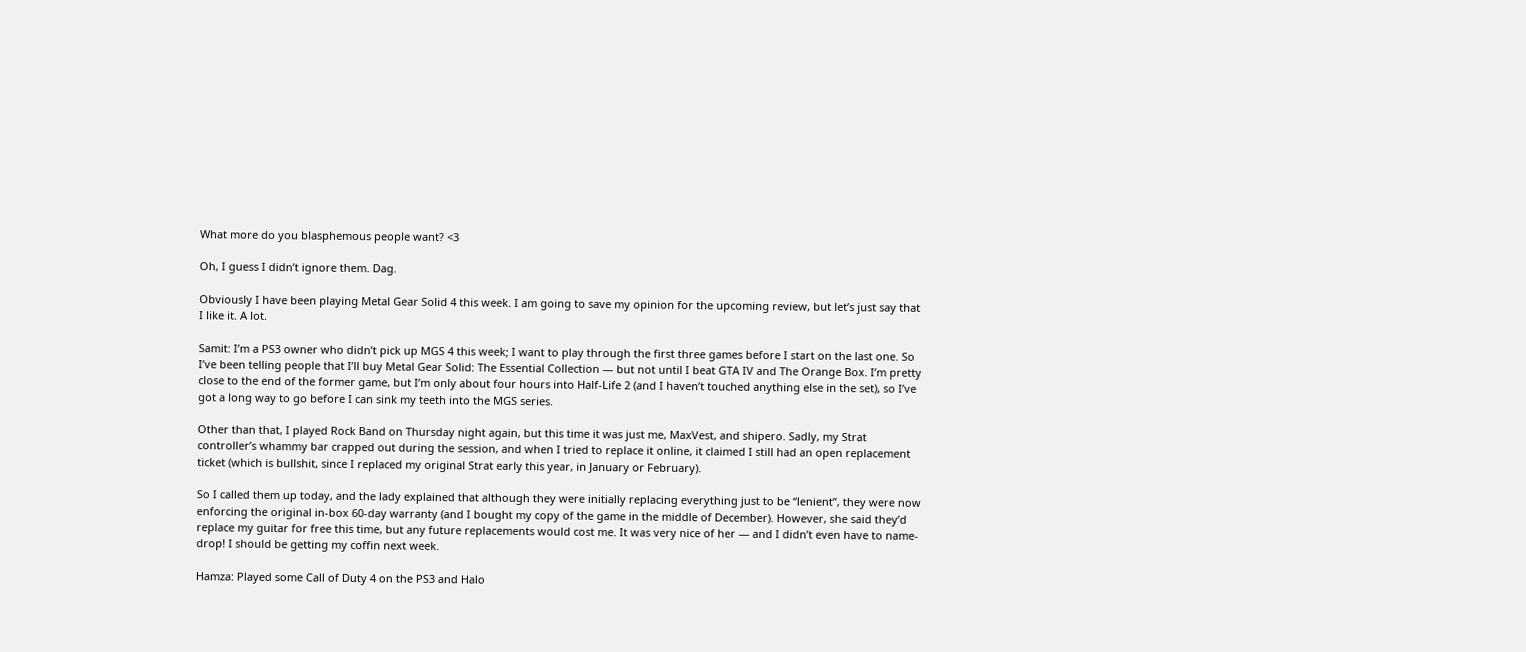What more do you blasphemous people want? <3

Oh, I guess I didn’t ignore them. Dag.

Obviously I have been playing Metal Gear Solid 4 this week. I am going to save my opinion for the upcoming review, but let’s just say that I like it. A lot.

Samit: I’m a PS3 owner who didn’t pick up MGS 4 this week; I want to play through the first three games before I start on the last one. So I’ve been telling people that I’ll buy Metal Gear Solid: The Essential Collection — but not until I beat GTA IV and The Orange Box. I’m pretty close to the end of the former game, but I’m only about four hours into Half-Life 2 (and I haven’t touched anything else in the set), so I’ve got a long way to go before I can sink my teeth into the MGS series.

Other than that, I played Rock Band on Thursday night again, but this time it was just me, MaxVest, and shipero. Sadly, my Strat controller’s whammy bar crapped out during the session, and when I tried to replace it online, it claimed I still had an open replacement ticket (which is bullshit, since I replaced my original Strat early this year, in January or February).

So I called them up today, and the lady explained that although they were initially replacing everything just to be “lenient”, they were now enforcing the original in-box 60-day warranty (and I bought my copy of the game in the middle of December). However, she said they’d replace my guitar for free this time, but any future replacements would cost me. It was very nice of her — and I didn’t even have to name-drop! I should be getting my coffin next week.

Hamza: Played some Call of Duty 4 on the PS3 and Halo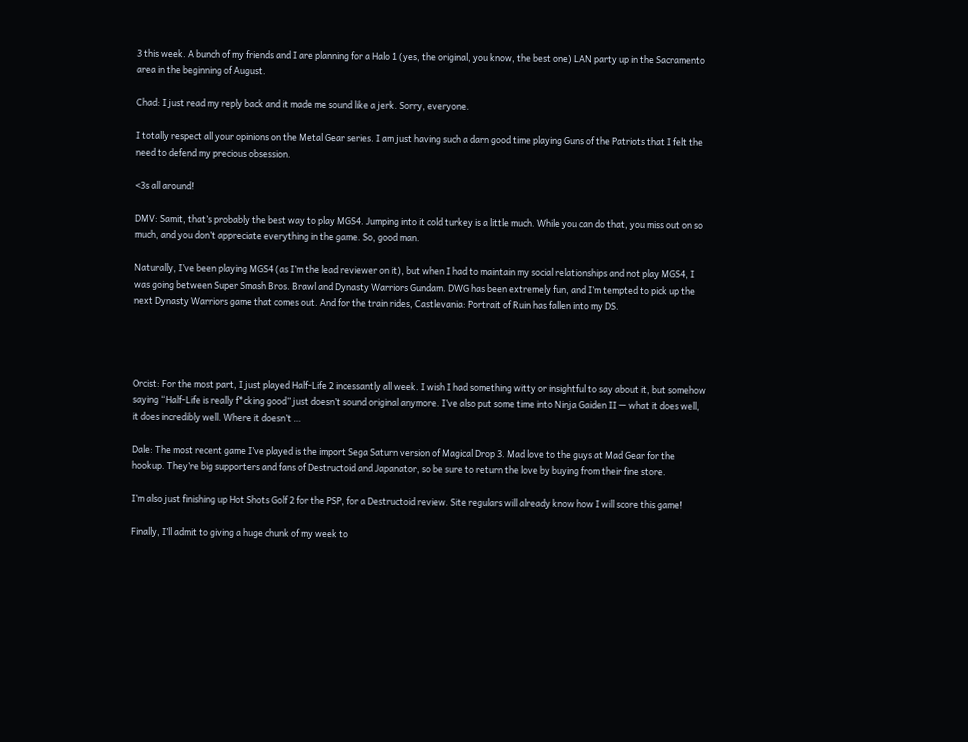3 this week. A bunch of my friends and I are planning for a Halo 1 (yes, the original, you know, the best one) LAN party up in the Sacramento area in the beginning of August.

Chad: I just read my reply back and it made me sound like a jerk. Sorry, everyone.

I totally respect all your opinions on the Metal Gear series. I am just having such a darn good time playing Guns of the Patriots that I felt the need to defend my precious obsession.

<3s all around!

DMV: Samit, that’s probably the best way to play MGS4. Jumping into it cold turkey is a little much. While you can do that, you miss out on so much, and you don’t appreciate everything in the game. So, good man.

Naturally, I’ve been playing MGS4 (as I’m the lead reviewer on it), but when I had to maintain my social relationships and not play MGS4, I was going between Super Smash Bros. Brawl and Dynasty Warriors Gundam. DWG has been extremely fun, and I’m tempted to pick up the next Dynasty Warriors game that comes out. And for the train rides, Castlevania: Portrait of Ruin has fallen into my DS.




Orcist: For the most part, I just played Half-Life 2 incessantly all week. I wish I had something witty or insightful to say about it, but somehow saying “Half-Life is really f*cking good” just doesn’t sound original anymore. I’ve also put some time into Ninja Gaiden II — what it does well, it does incredibly well. Where it doesn’t …

Dale: The most recent game I’ve played is the import Sega Saturn version of Magical Drop 3. Mad love to the guys at Mad Gear for the hookup. They’re big supporters and fans of Destructoid and Japanator, so be sure to return the love by buying from their fine store.

I’m also just finishing up Hot Shots Golf 2 for the PSP, for a Destructoid review. Site regulars will already know how I will score this game!

Finally, I’ll admit to giving a huge chunk of my week to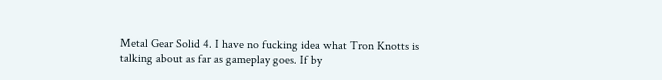Metal Gear Solid 4. I have no fucking idea what Tron Knotts is talking about as far as gameplay goes. If by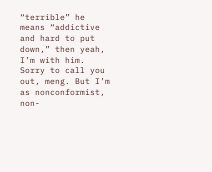“terrible” he means “addictive and hard to put down,” then yeah, I’m with him. Sorry to call you out, meng. But I’m as nonconformist, non-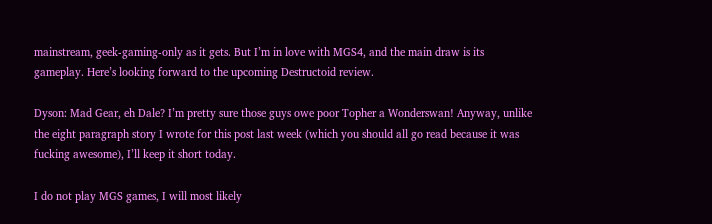mainstream, geek-gaming-only as it gets. But I’m in love with MGS4, and the main draw is its gameplay. Here’s looking forward to the upcoming Destructoid review.

Dyson: Mad Gear, eh Dale? I’m pretty sure those guys owe poor Topher a Wonderswan! Anyway, unlike the eight paragraph story I wrote for this post last week (which you should all go read because it was fucking awesome), I’ll keep it short today.

I do not play MGS games, I will most likely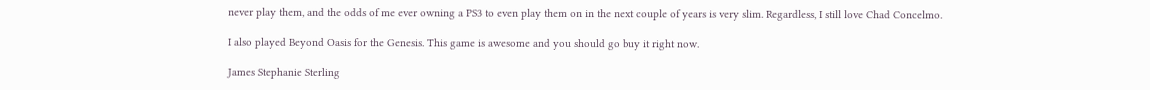never play them, and the odds of me ever owning a PS3 to even play them on in the next couple of years is very slim. Regardless, I still love Chad Concelmo.

I also played Beyond Oasis for the Genesis. This game is awesome and you should go buy it right now.

James Stephanie Sterling